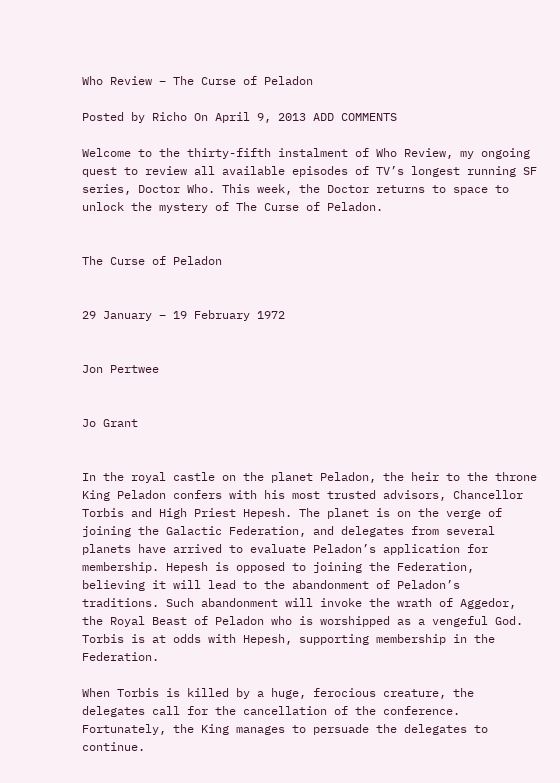Who Review – The Curse of Peladon

Posted by Richo On April 9, 2013 ADD COMMENTS

Welcome to the thirty-fifth instalment of Who Review, my ongoing quest to review all available episodes of TV’s longest running SF series, Doctor Who. This week, the Doctor returns to space to unlock the mystery of The Curse of Peladon.


The Curse of Peladon


29 January – 19 February 1972


Jon Pertwee


Jo Grant


In the royal castle on the planet Peladon, the heir to the throne King Peladon confers with his most trusted advisors, Chancellor Torbis and High Priest Hepesh. The planet is on the verge of joining the Galactic Federation, and delegates from several planets have arrived to evaluate Peladon’s application for membership. Hepesh is opposed to joining the Federation, believing it will lead to the abandonment of Peladon’s traditions. Such abandonment will invoke the wrath of Aggedor, the Royal Beast of Peladon who is worshipped as a vengeful God. Torbis is at odds with Hepesh, supporting membership in the Federation.

When Torbis is killed by a huge, ferocious creature, the delegates call for the cancellation of the conference. Fortunately, the King manages to persuade the delegates to continue.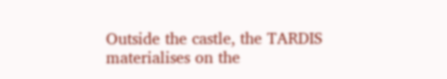Outside the castle, the TARDIS materialises on the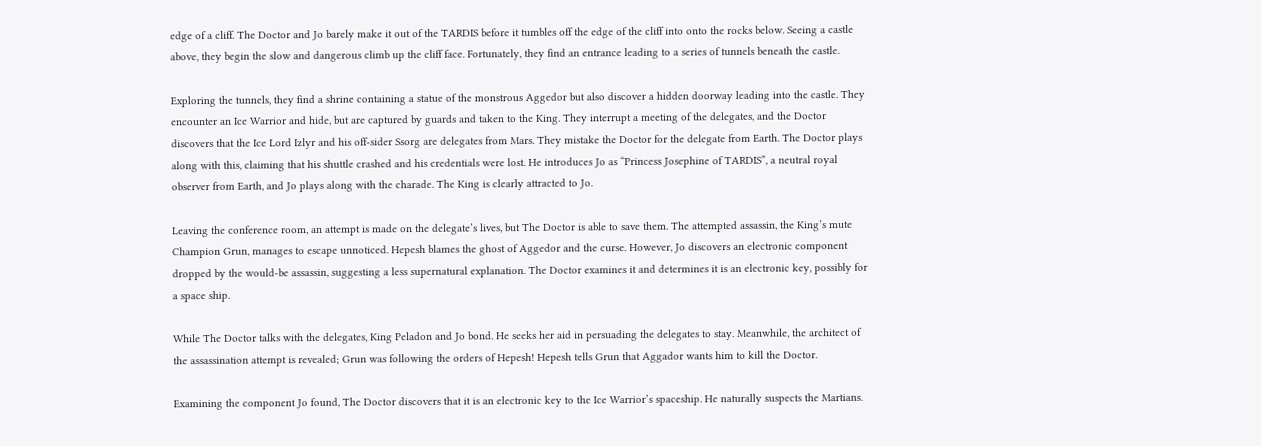edge of a cliff. The Doctor and Jo barely make it out of the TARDIS before it tumbles off the edge of the cliff into onto the rocks below. Seeing a castle above, they begin the slow and dangerous climb up the cliff face. Fortunately, they find an entrance leading to a series of tunnels beneath the castle.

Exploring the tunnels, they find a shrine containing a statue of the monstrous Aggedor but also discover a hidden doorway leading into the castle. They encounter an Ice Warrior and hide, but are captured by guards and taken to the King. They interrupt a meeting of the delegates, and the Doctor discovers that the Ice Lord Izlyr and his off-sider Ssorg are delegates from Mars. They mistake the Doctor for the delegate from Earth. The Doctor plays along with this, claiming that his shuttle crashed and his credentials were lost. He introduces Jo as “Princess Josephine of TARDIS”, a neutral royal observer from Earth, and Jo plays along with the charade. The King is clearly attracted to Jo.

Leaving the conference room, an attempt is made on the delegate’s lives, but The Doctor is able to save them. The attempted assassin, the King’s mute Champion Grun, manages to escape unnoticed. Hepesh blames the ghost of Aggedor and the curse. However, Jo discovers an electronic component dropped by the would-be assassin, suggesting a less supernatural explanation. The Doctor examines it and determines it is an electronic key, possibly for a space ship.

While The Doctor talks with the delegates, King Peladon and Jo bond. He seeks her aid in persuading the delegates to stay. Meanwhile, the architect of the assassination attempt is revealed; Grun was following the orders of Hepesh! Hepesh tells Grun that Aggador wants him to kill the Doctor.

Examining the component Jo found, The Doctor discovers that it is an electronic key to the Ice Warrior’s spaceship. He naturally suspects the Martians.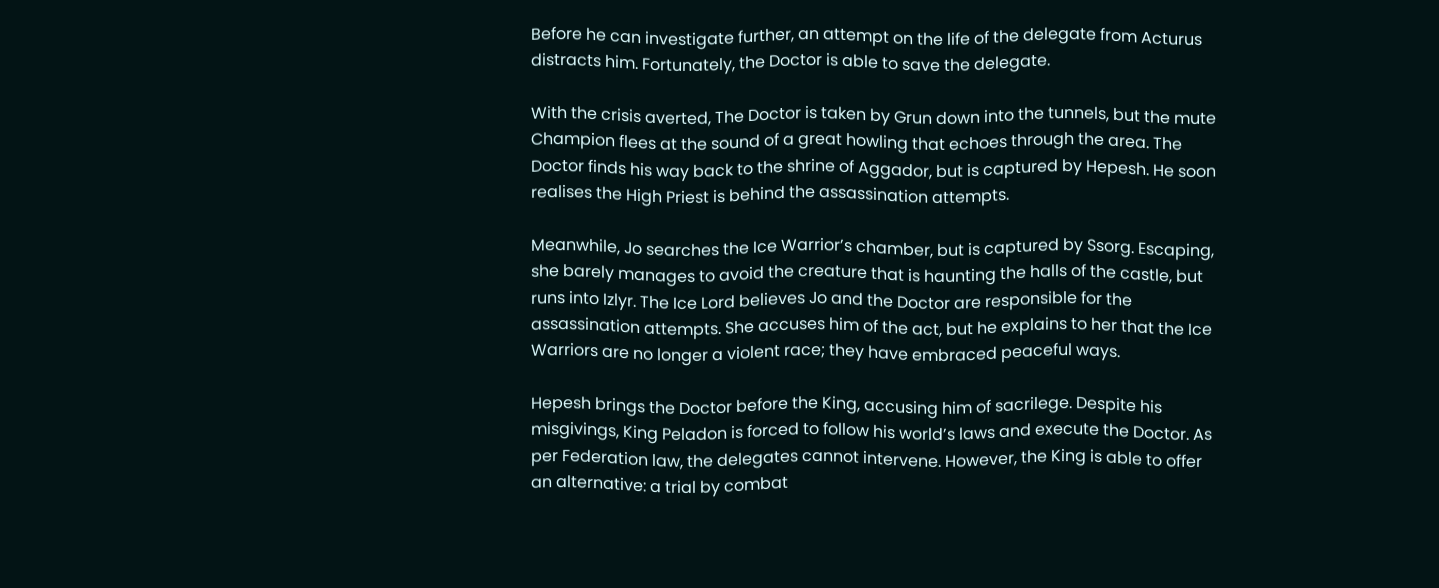Before he can investigate further, an attempt on the life of the delegate from Acturus distracts him. Fortunately, the Doctor is able to save the delegate.

With the crisis averted, The Doctor is taken by Grun down into the tunnels, but the mute Champion flees at the sound of a great howling that echoes through the area. The Doctor finds his way back to the shrine of Aggador, but is captured by Hepesh. He soon realises the High Priest is behind the assassination attempts.

Meanwhile, Jo searches the Ice Warrior’s chamber, but is captured by Ssorg. Escaping, she barely manages to avoid the creature that is haunting the halls of the castle, but runs into Izlyr. The Ice Lord believes Jo and the Doctor are responsible for the assassination attempts. She accuses him of the act, but he explains to her that the Ice Warriors are no longer a violent race; they have embraced peaceful ways.

Hepesh brings the Doctor before the King, accusing him of sacrilege. Despite his misgivings, King Peladon is forced to follow his world’s laws and execute the Doctor. As per Federation law, the delegates cannot intervene. However, the King is able to offer an alternative: a trial by combat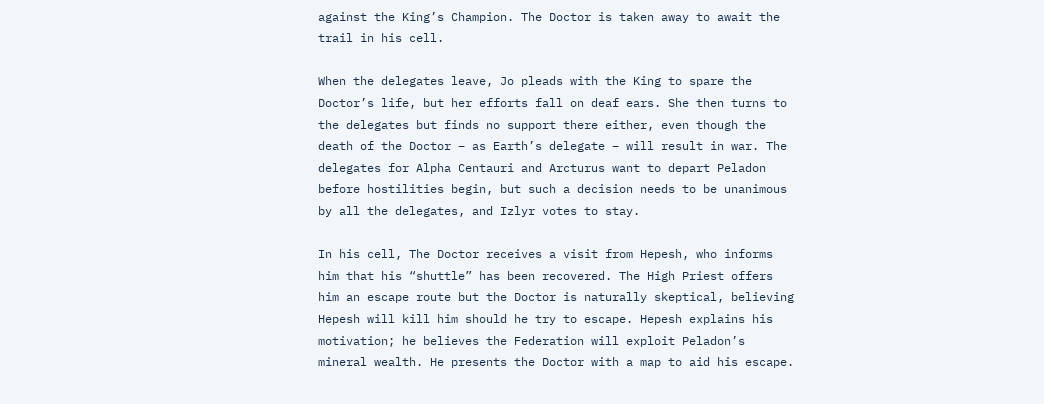against the King’s Champion. The Doctor is taken away to await the trail in his cell.

When the delegates leave, Jo pleads with the King to spare the Doctor’s life, but her efforts fall on deaf ears. She then turns to the delegates but finds no support there either, even though the death of the Doctor – as Earth’s delegate – will result in war. The delegates for Alpha Centauri and Arcturus want to depart Peladon before hostilities begin, but such a decision needs to be unanimous by all the delegates, and Izlyr votes to stay.

In his cell, The Doctor receives a visit from Hepesh, who informs him that his “shuttle” has been recovered. The High Priest offers him an escape route but the Doctor is naturally skeptical, believing Hepesh will kill him should he try to escape. Hepesh explains his motivation; he believes the Federation will exploit Peladon’s mineral wealth. He presents the Doctor with a map to aid his escape.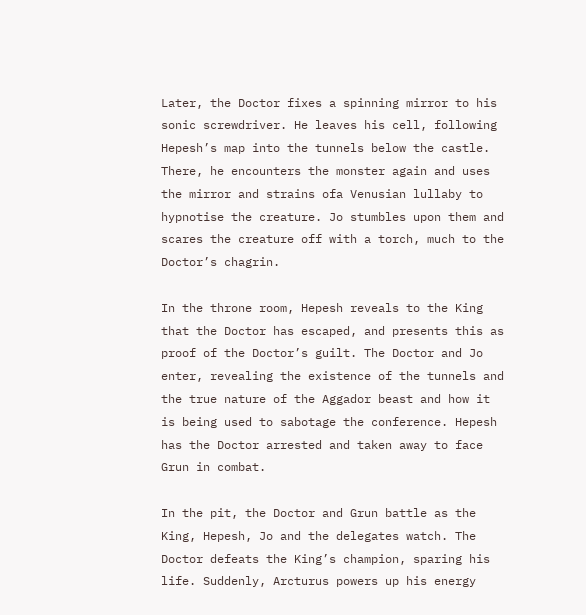Later, the Doctor fixes a spinning mirror to his sonic screwdriver. He leaves his cell, following Hepesh’s map into the tunnels below the castle. There, he encounters the monster again and uses the mirror and strains ofa Venusian lullaby to hypnotise the creature. Jo stumbles upon them and scares the creature off with a torch, much to the Doctor’s chagrin.

In the throne room, Hepesh reveals to the King that the Doctor has escaped, and presents this as proof of the Doctor’s guilt. The Doctor and Jo enter, revealing the existence of the tunnels and the true nature of the Aggador beast and how it is being used to sabotage the conference. Hepesh has the Doctor arrested and taken away to face Grun in combat.

In the pit, the Doctor and Grun battle as the King, Hepesh, Jo and the delegates watch. The Doctor defeats the King’s champion, sparing his life. Suddenly, Arcturus powers up his energy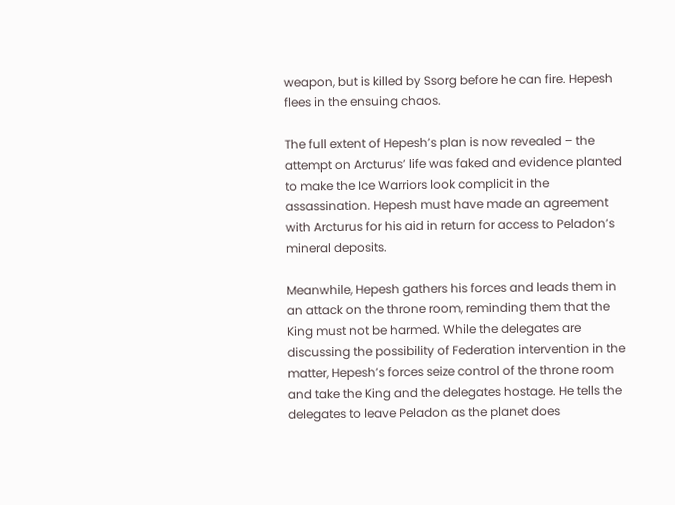weapon, but is killed by Ssorg before he can fire. Hepesh flees in the ensuing chaos.

The full extent of Hepesh’s plan is now revealed – the attempt on Arcturus’ life was faked and evidence planted to make the Ice Warriors look complicit in the assassination. Hepesh must have made an agreement with Arcturus for his aid in return for access to Peladon’s mineral deposits.

Meanwhile, Hepesh gathers his forces and leads them in an attack on the throne room, reminding them that the King must not be harmed. While the delegates are discussing the possibility of Federation intervention in the matter, Hepesh’s forces seize control of the throne room and take the King and the delegates hostage. He tells the delegates to leave Peladon as the planet does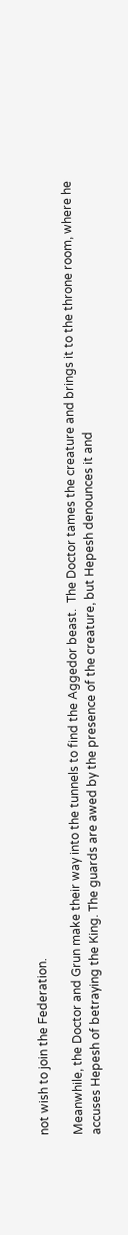not wish to join the Federation.

Meanwhile, the Doctor and Grun make their way into the tunnels to find the Aggedor beast.  The Doctor tames the creature and brings it to the throne room, where he accuses Hepesh of betraying the King. The guards are awed by the presence of the creature, but Hepesh denounces it and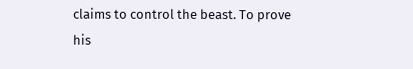claims to control the beast. To prove his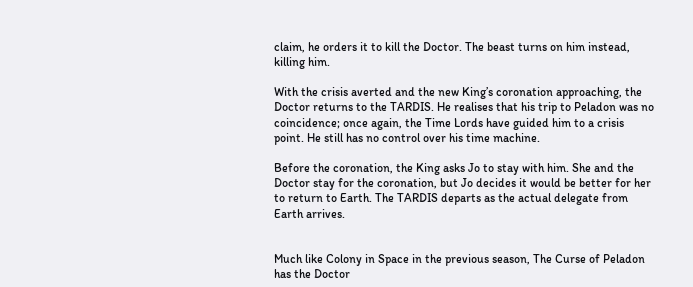claim, he orders it to kill the Doctor. The beast turns on him instead, killing him.

With the crisis averted and the new King’s coronation approaching, the Doctor returns to the TARDIS. He realises that his trip to Peladon was no coincidence; once again, the Time Lords have guided him to a crisis point. He still has no control over his time machine.

Before the coronation, the King asks Jo to stay with him. She and the Doctor stay for the coronation, but Jo decides it would be better for her to return to Earth. The TARDIS departs as the actual delegate from Earth arrives.


Much like Colony in Space in the previous season, The Curse of Peladon has the Doctor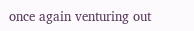once again venturing out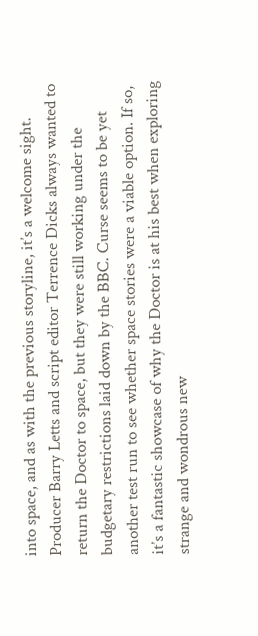into space, and as with the previous storyline, it’s a welcome sight. Producer Barry Letts and script editor Terrence Dicks always wanted to return the Doctor to space, but they were still working under the budgetary restrictions laid down by the BBC. Curse seems to be yet another test run to see whether space stories were a viable option. If so, it’s a fantastic showcase of why the Doctor is at his best when exploring strange and wondrous new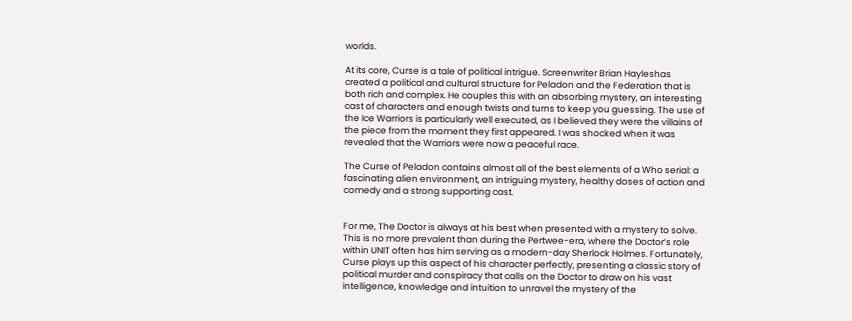worlds.

At its core, Curse is a tale of political intrigue. Screenwriter Brian Hayleshas created a political and cultural structure for Peladon and the Federation that is both rich and complex. He couples this with an absorbing mystery, an interesting cast of characters and enough twists and turns to keep you guessing. The use of the Ice Warriors is particularly well executed, as I believed they were the villains of the piece from the moment they first appeared. I was shocked when it was revealed that the Warriors were now a peaceful race.

The Curse of Peladon contains almost all of the best elements of a Who serial: a fascinating alien environment, an intriguing mystery, healthy doses of action and comedy and a strong supporting cast.


For me, The Doctor is always at his best when presented with a mystery to solve. This is no more prevalent than during the Pertwee-era, where the Doctor’s role within UNIT often has him serving as a modern-day Sherlock Holmes. Fortunately, Curse plays up this aspect of his character perfectly, presenting a classic story of political murder and conspiracy that calls on the Doctor to draw on his vast intelligence, knowledge and intuition to unravel the mystery of the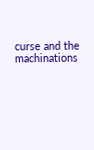curse and the machinations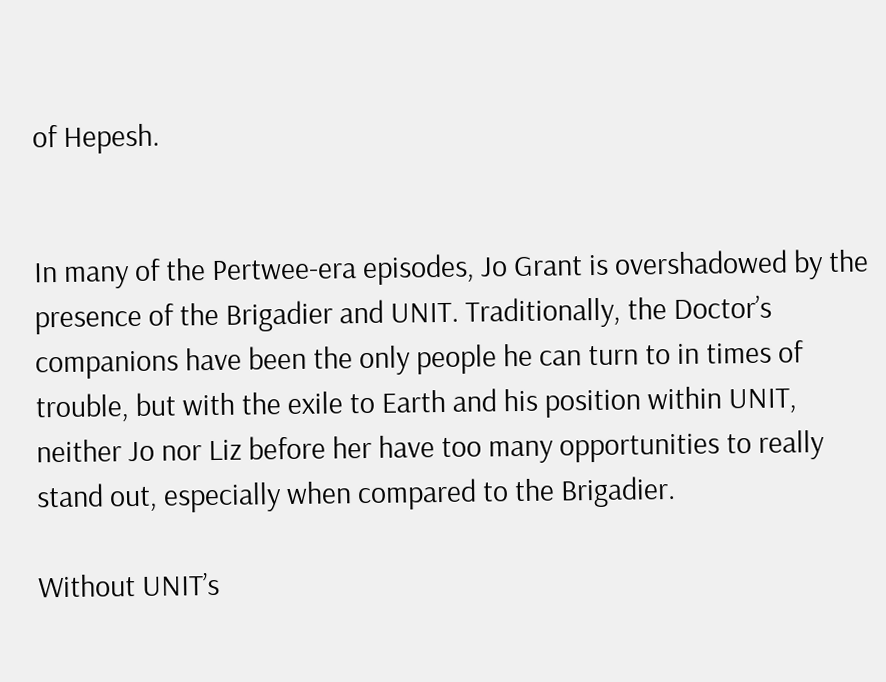of Hepesh.


In many of the Pertwee-era episodes, Jo Grant is overshadowed by the presence of the Brigadier and UNIT. Traditionally, the Doctor’s companions have been the only people he can turn to in times of trouble, but with the exile to Earth and his position within UNIT, neither Jo nor Liz before her have too many opportunities to really stand out, especially when compared to the Brigadier.

Without UNIT’s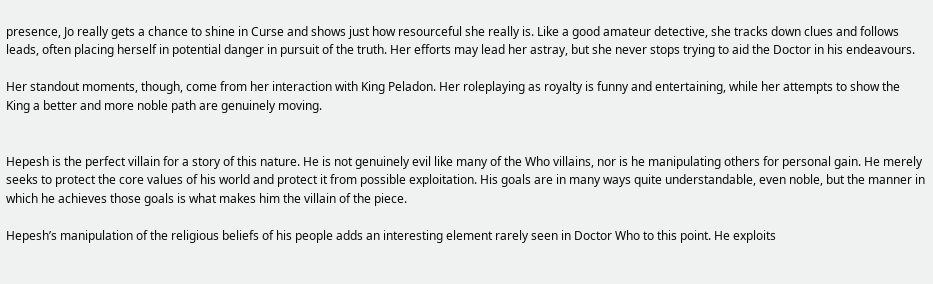presence, Jo really gets a chance to shine in Curse and shows just how resourceful she really is. Like a good amateur detective, she tracks down clues and follows leads, often placing herself in potential danger in pursuit of the truth. Her efforts may lead her astray, but she never stops trying to aid the Doctor in his endeavours.

Her standout moments, though, come from her interaction with King Peladon. Her roleplaying as royalty is funny and entertaining, while her attempts to show the King a better and more noble path are genuinely moving.


Hepesh is the perfect villain for a story of this nature. He is not genuinely evil like many of the Who villains, nor is he manipulating others for personal gain. He merely seeks to protect the core values of his world and protect it from possible exploitation. His goals are in many ways quite understandable, even noble, but the manner in which he achieves those goals is what makes him the villain of the piece.

Hepesh’s manipulation of the religious beliefs of his people adds an interesting element rarely seen in Doctor Who to this point. He exploits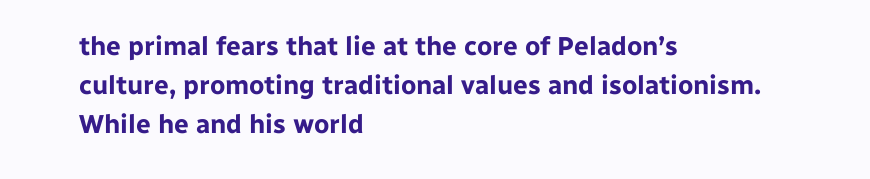the primal fears that lie at the core of Peladon’s culture, promoting traditional values and isolationism. While he and his world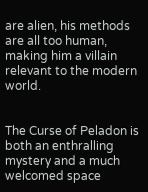are alien, his methods are all too human, making him a villain relevant to the modern world.


The Curse of Peladon is both an enthralling mystery and a much welcomed space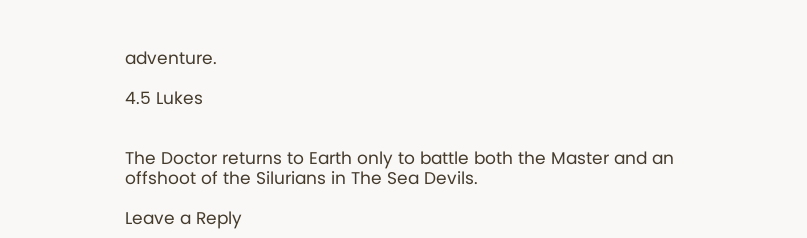adventure.

4.5 Lukes


The Doctor returns to Earth only to battle both the Master and an offshoot of the Silurians in The Sea Devils.

Leave a Reply